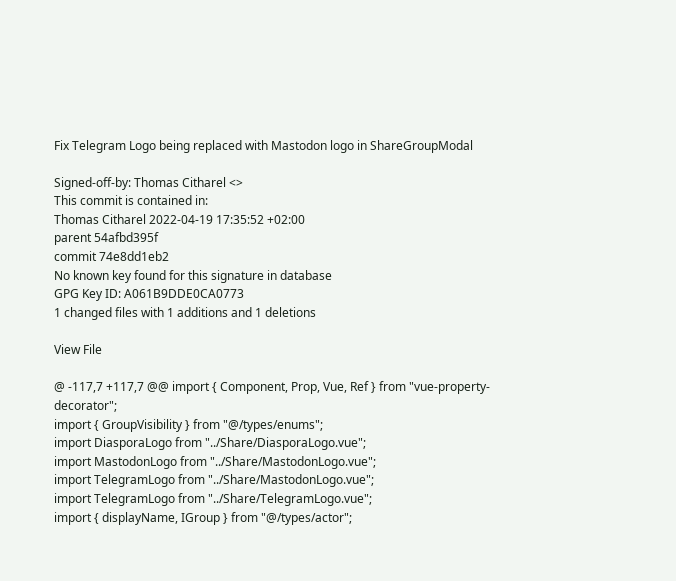Fix Telegram Logo being replaced with Mastodon logo in ShareGroupModal

Signed-off-by: Thomas Citharel <>
This commit is contained in:
Thomas Citharel 2022-04-19 17:35:52 +02:00
parent 54afbd395f
commit 74e8dd1eb2
No known key found for this signature in database
GPG Key ID: A061B9DDE0CA0773
1 changed files with 1 additions and 1 deletions

View File

@ -117,7 +117,7 @@ import { Component, Prop, Vue, Ref } from "vue-property-decorator";
import { GroupVisibility } from "@/types/enums";
import DiasporaLogo from "../Share/DiasporaLogo.vue";
import MastodonLogo from "../Share/MastodonLogo.vue";
import TelegramLogo from "../Share/MastodonLogo.vue";
import TelegramLogo from "../Share/TelegramLogo.vue";
import { displayName, IGroup } from "@/types/actor";